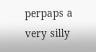perpaps a very silly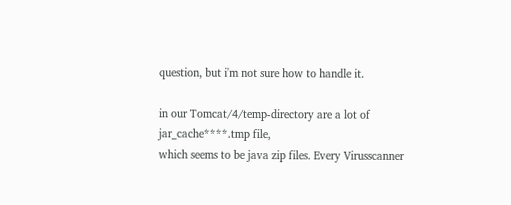question, but i'm not sure how to handle it.

in our Tomcat/4/temp-directory are a lot of jar_cache****.tmp file,
which seems to be java zip files. Every Virusscanner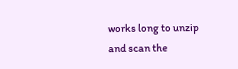works long to unzip
and scan the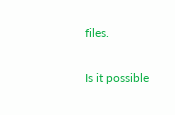files.

Is it possible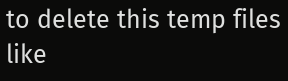to delete this temp files like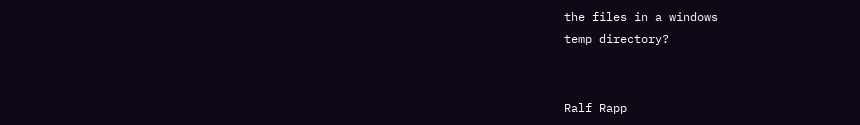the files in a windows
temp directory?


Ralf Rapp